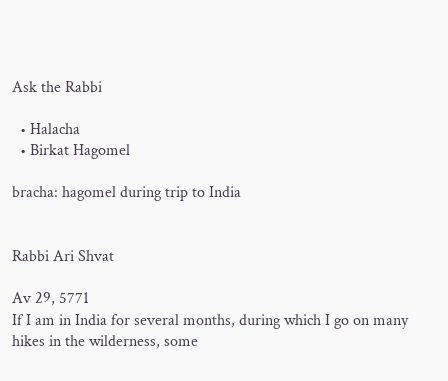Ask the Rabbi

  • Halacha
  • Birkat Hagomel

bracha: hagomel during trip to India


Rabbi Ari Shvat

Av 29, 5771
If I am in India for several months, during which I go on many hikes in the wilderness, some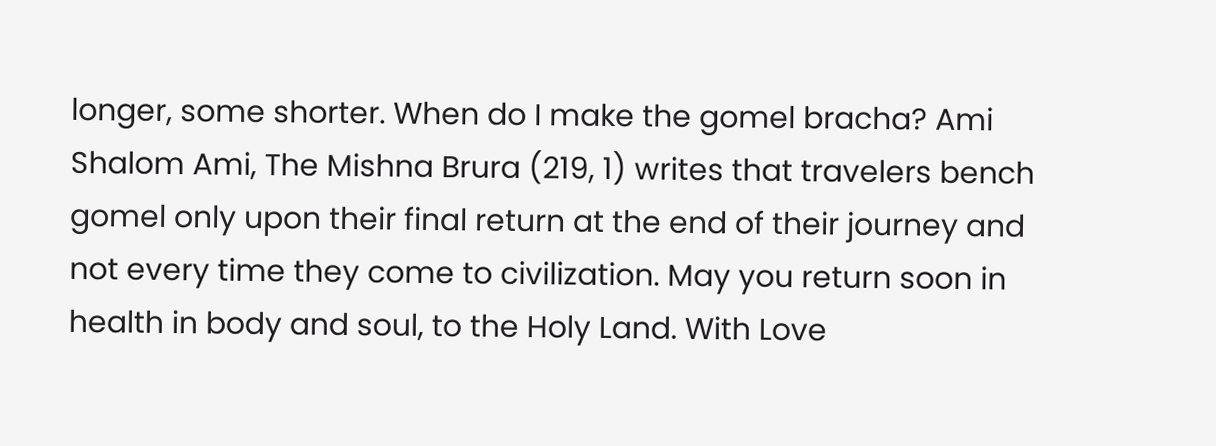longer, some shorter. When do I make the gomel bracha? Ami
Shalom Ami, The Mishna Brura (219, 1) writes that travelers bench gomel only upon their final return at the end of their journey and not every time they come to civilization. May you return soon in health in body and soul, to the Holy Land. With Love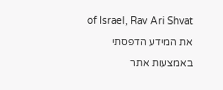of Israel, Rav Ari Shvat
את המידע הדפסתי באמצעות אתר